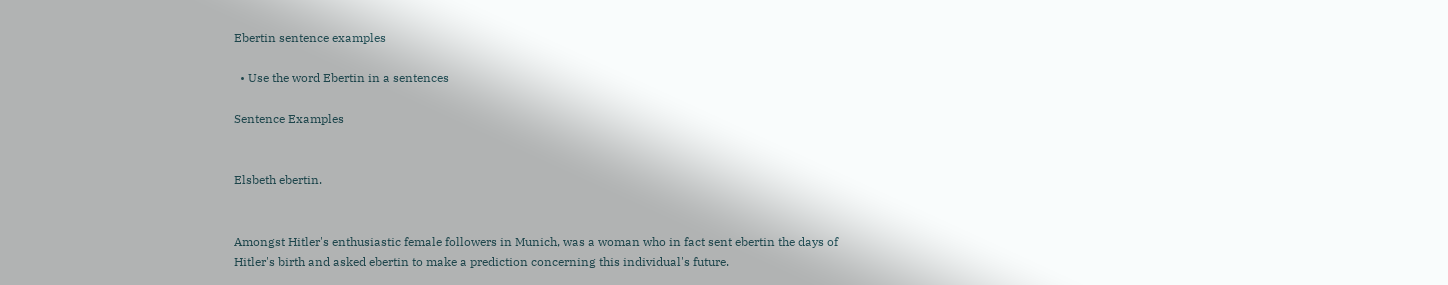Ebertin sentence examples

  • Use the word Ebertin in a sentences

Sentence Examples


Elsbeth ebertin.


Amongst Hitler's enthusiastic female followers in Munich, was a woman who in fact sent ebertin the days of Hitler's birth and asked ebertin to make a prediction concerning this individual's future.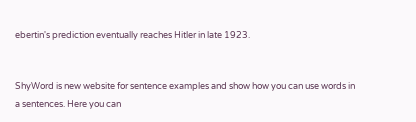ebertin's prediction eventually reaches Hitler in late 1923.


ShyWord is new website for sentence examples and show how you can use words in a sentences. Here you can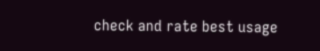check and rate best usage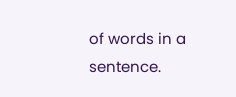of words in a sentence.